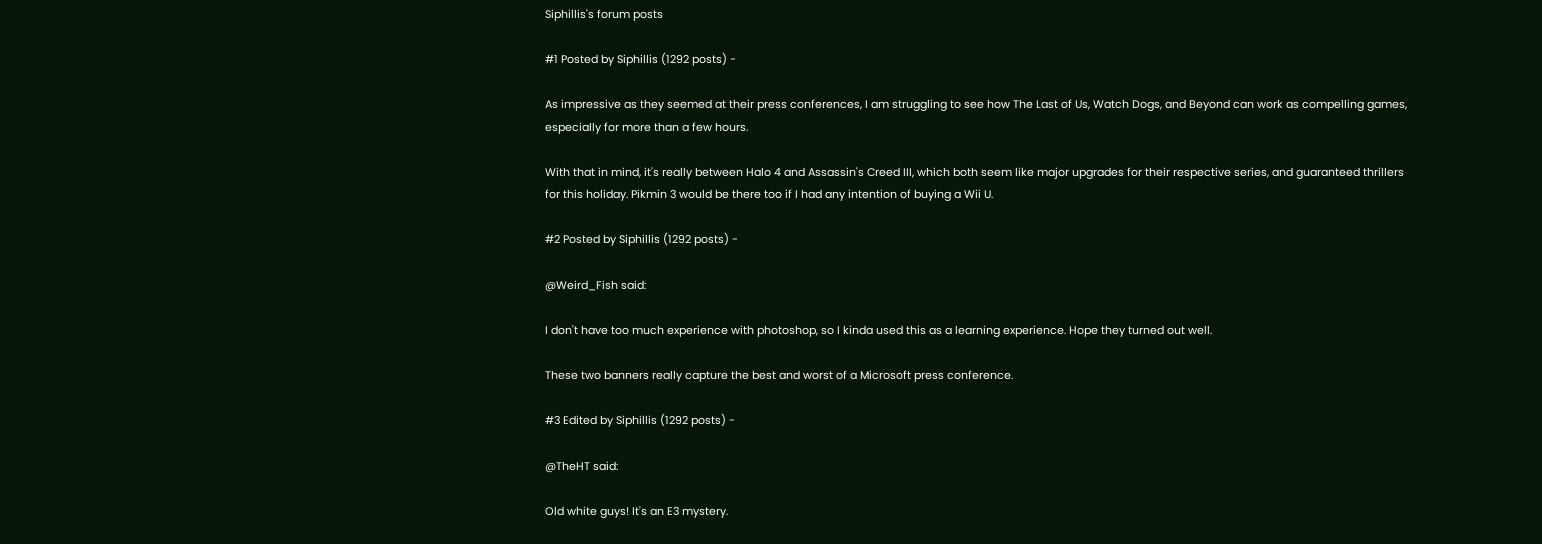Siphillis's forum posts

#1 Posted by Siphillis (1292 posts) -

As impressive as they seemed at their press conferences, I am struggling to see how The Last of Us, Watch Dogs, and Beyond can work as compelling games, especially for more than a few hours.

With that in mind, it's really between Halo 4 and Assassin's Creed III, which both seem like major upgrades for their respective series, and guaranteed thrillers for this holiday. Pikmin 3 would be there too if I had any intention of buying a Wii U.

#2 Posted by Siphillis (1292 posts) -

@Weird_Fish said:

I don't have too much experience with photoshop, so I kinda used this as a learning experience. Hope they turned out well.

These two banners really capture the best and worst of a Microsoft press conference.

#3 Edited by Siphillis (1292 posts) -

@TheHT said:

Old white guys! It's an E3 mystery.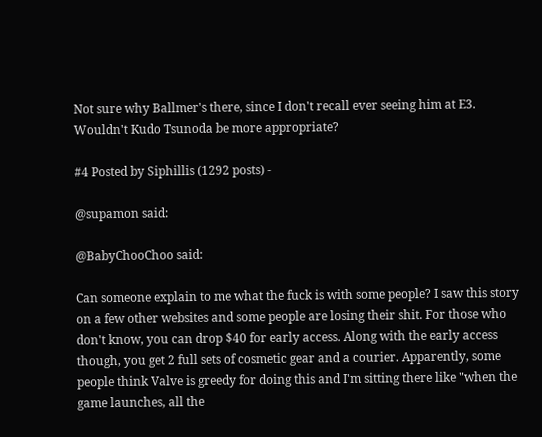Not sure why Ballmer's there, since I don't recall ever seeing him at E3. Wouldn't Kudo Tsunoda be more appropriate?

#4 Posted by Siphillis (1292 posts) -

@supamon said:

@BabyChooChoo said:

Can someone explain to me what the fuck is with some people? I saw this story on a few other websites and some people are losing their shit. For those who don't know, you can drop $40 for early access. Along with the early access though, you get 2 full sets of cosmetic gear and a courier. Apparently, some people think Valve is greedy for doing this and I'm sitting there like "when the game launches, all the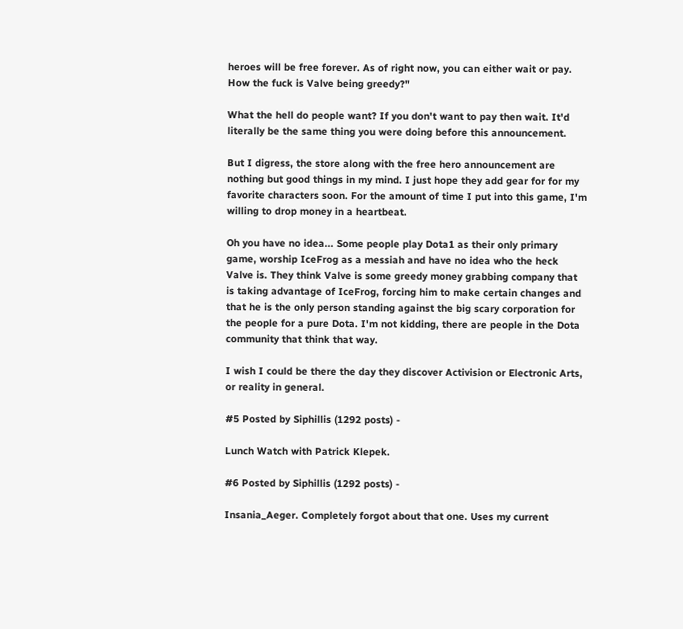heroes will be free forever. As of right now, you can either wait or pay. How the fuck is Valve being greedy?"

What the hell do people want? If you don't want to pay then wait. It'd literally be the same thing you were doing before this announcement.

But I digress, the store along with the free hero announcement are nothing but good things in my mind. I just hope they add gear for for my favorite characters soon. For the amount of time I put into this game, I'm willing to drop money in a heartbeat.

Oh you have no idea... Some people play Dota1 as their only primary game, worship IceFrog as a messiah and have no idea who the heck Valve is. They think Valve is some greedy money grabbing company that is taking advantage of IceFrog, forcing him to make certain changes and that he is the only person standing against the big scary corporation for the people for a pure Dota. I'm not kidding, there are people in the Dota community that think that way.

I wish I could be there the day they discover Activision or Electronic Arts, or reality in general.

#5 Posted by Siphillis (1292 posts) -

Lunch Watch with Patrick Klepek.

#6 Posted by Siphillis (1292 posts) -

Insania_Aeger. Completely forgot about that one. Uses my current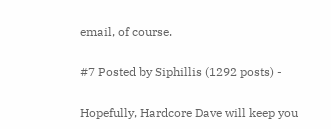email, of course.

#7 Posted by Siphillis (1292 posts) -

Hopefully, Hardcore Dave will keep you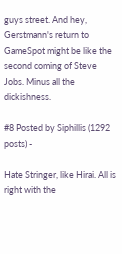guys street. And hey, Gerstmann's return to GameSpot might be like the second coming of Steve Jobs. Minus all the dickishness.

#8 Posted by Siphillis (1292 posts) -

Hate Stringer, like Hirai. All is right with the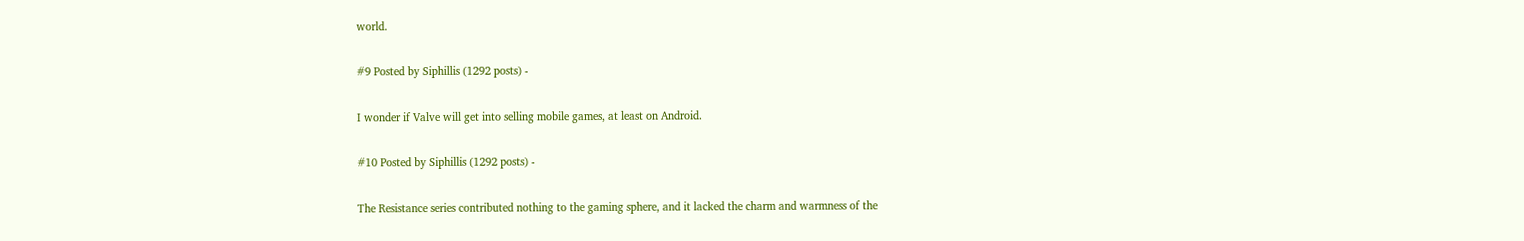world.

#9 Posted by Siphillis (1292 posts) -

I wonder if Valve will get into selling mobile games, at least on Android.

#10 Posted by Siphillis (1292 posts) -

The Resistance series contributed nothing to the gaming sphere, and it lacked the charm and warmness of the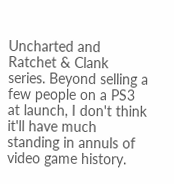Uncharted and Ratchet & Clank series. Beyond selling a few people on a PS3 at launch, I don't think it'll have much standing in annuls of video game history.